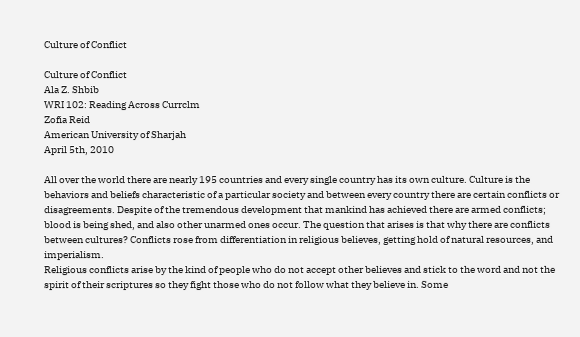Culture of Conflict

Culture of Conflict
Ala Z. Shbib
WRI 102: Reading Across Currclm
Zofia Reid
American University of Sharjah
April 5th, 2010

All over the world there are nearly 195 countries and every single country has its own culture. Culture is the behaviors and beliefs characteristic of a particular society and between every country there are certain conflicts or disagreements. Despite of the tremendous development that mankind has achieved there are armed conflicts; blood is being shed, and also other unarmed ones occur. The question that arises is that why there are conflicts between cultures? Conflicts rose from differentiation in religious believes, getting hold of natural resources, and imperialism.
Religious conflicts arise by the kind of people who do not accept other believes and stick to the word and not the spirit of their scriptures so they fight those who do not follow what they believe in. Some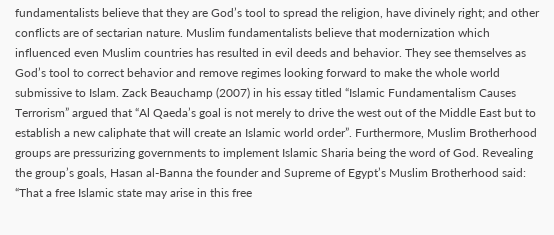fundamentalists believe that they are God’s tool to spread the religion, have divinely right; and other conflicts are of sectarian nature. Muslim fundamentalists believe that modernization which influenced even Muslim countries has resulted in evil deeds and behavior. They see themselves as God’s tool to correct behavior and remove regimes looking forward to make the whole world submissive to Islam. Zack Beauchamp (2007) in his essay titled “Islamic Fundamentalism Causes Terrorism” argued that “Al Qaeda’s goal is not merely to drive the west out of the Middle East but to establish a new caliphate that will create an Islamic world order”. Furthermore, Muslim Brotherhood groups are pressurizing governments to implement Islamic Sharia being the word of God. Revealing the group’s goals, Hasan al-Banna the founder and Supreme of Egypt’s Muslim Brotherhood said: “That a free Islamic state may arise in this free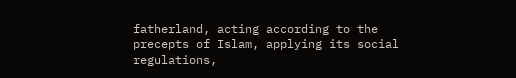fatherland, acting according to the precepts of Islam, applying its social regulations,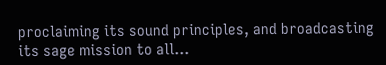proclaiming its sound principles, and broadcasting its sage mission to all...